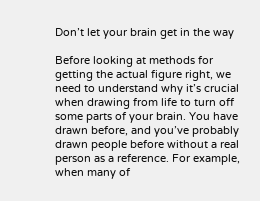Don’t let your brain get in the way

Before looking at methods for getting the actual figure right, we need to understand why it’s crucial when drawing from life to turn off some parts of your brain. You have drawn before, and you’ve probably drawn people before without a real person as a reference. For example, when many of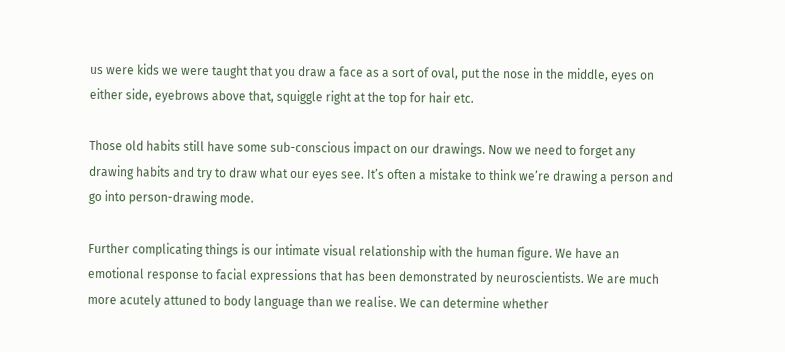us were kids we were taught that you draw a face as a sort of oval, put the nose in the middle, eyes on either side, eyebrows above that, squiggle right at the top for hair etc.

Those old habits still have some sub-conscious impact on our drawings. Now we need to forget any drawing habits and try to draw what our eyes see. It’s often a mistake to think we’re drawing a person and go into person-drawing mode.

Further complicating things is our intimate visual relationship with the human figure. We have an emotional response to facial expressions that has been demonstrated by neuroscientists. We are much more acutely attuned to body language than we realise. We can determine whether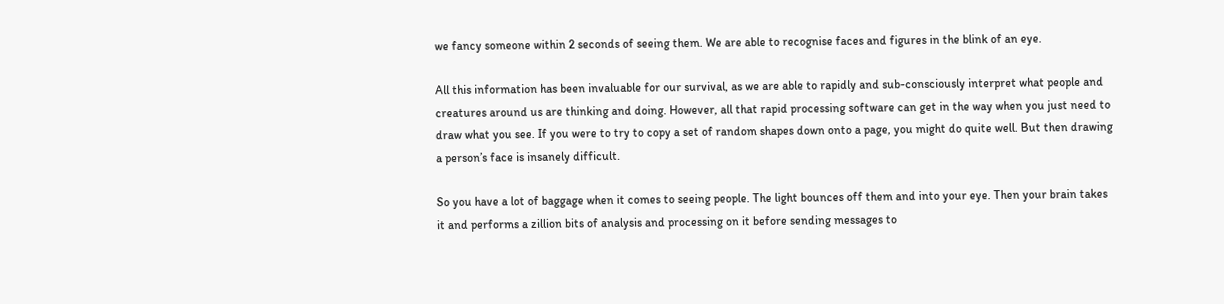we fancy someone within 2 seconds of seeing them. We are able to recognise faces and figures in the blink of an eye.

All this information has been invaluable for our survival, as we are able to rapidly and sub-consciously interpret what people and creatures around us are thinking and doing. However, all that rapid processing software can get in the way when you just need to draw what you see. If you were to try to copy a set of random shapes down onto a page, you might do quite well. But then drawing a person’s face is insanely difficult.

So you have a lot of baggage when it comes to seeing people. The light bounces off them and into your eye. Then your brain takes it and performs a zillion bits of analysis and processing on it before sending messages to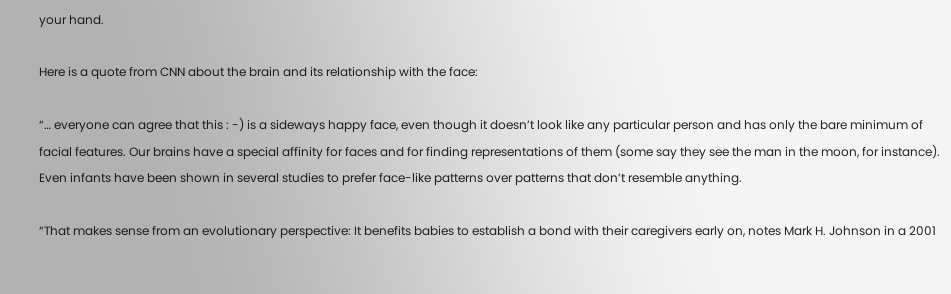your hand.

Here is a quote from CNN about the brain and its relationship with the face:

“… everyone can agree that this : -) is a sideways happy face, even though it doesn’t look like any particular person and has only the bare minimum of facial features. Our brains have a special affinity for faces and for finding representations of them (some say they see the man in the moon, for instance). Even infants have been shown in several studies to prefer face-like patterns over patterns that don’t resemble anything.

“That makes sense from an evolutionary perspective: It benefits babies to establish a bond with their caregivers early on, notes Mark H. Johnson in a 2001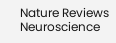Nature Reviews Neuroscience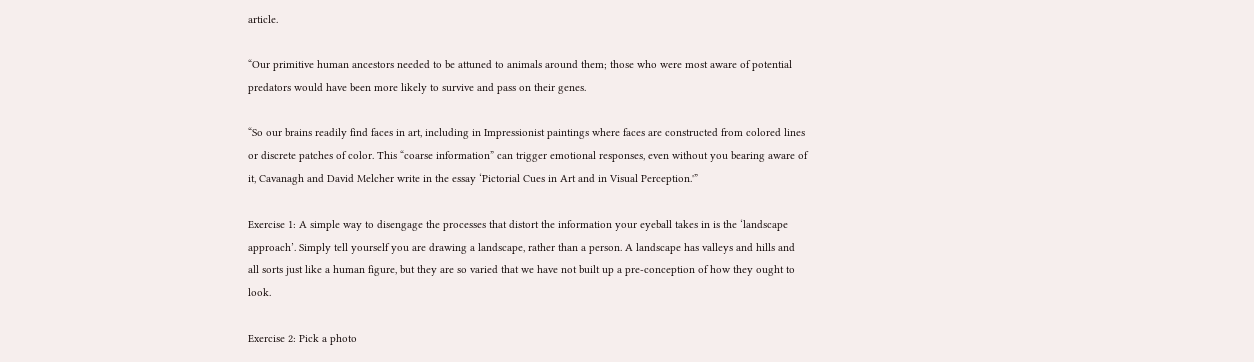article.

“Our primitive human ancestors needed to be attuned to animals around them; those who were most aware of potential predators would have been more likely to survive and pass on their genes.

“So our brains readily find faces in art, including in Impressionist paintings where faces are constructed from colored lines or discrete patches of color. This “coarse information” can trigger emotional responses, even without you bearing aware of it, Cavanagh and David Melcher write in the essay ‘Pictorial Cues in Art and in Visual Perception.'”

Exercise 1: A simple way to disengage the processes that distort the information your eyeball takes in is the ‘landscape approach’. Simply tell yourself you are drawing a landscape, rather than a person. A landscape has valleys and hills and all sorts just like a human figure, but they are so varied that we have not built up a pre-conception of how they ought to look.

Exercise 2: Pick a photo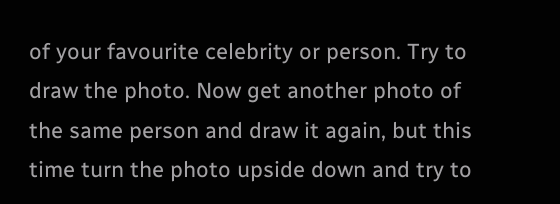of your favourite celebrity or person. Try to draw the photo. Now get another photo of the same person and draw it again, but this time turn the photo upside down and try to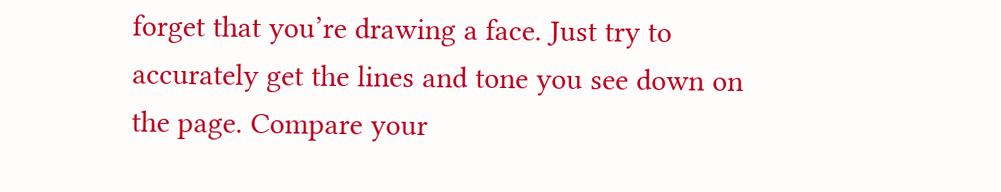forget that you’re drawing a face. Just try to accurately get the lines and tone you see down on the page. Compare your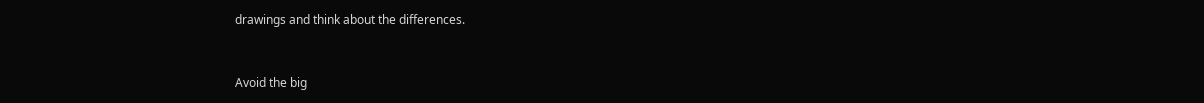drawings and think about the differences.


Avoid the big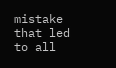mistake that led to all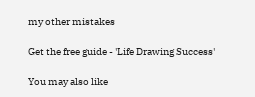my other mistakes

Get the free guide - 'Life Drawing Success'

You may also like